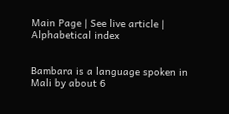Main Page | See live article | Alphabetical index


Bambara is a language spoken in Mali by about 6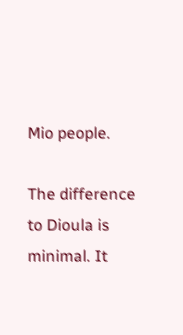Mio people.

The difference to Dioula is minimal. It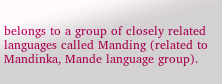belongs to a group of closely related languages called Manding (related to Mandinka, Mande language group).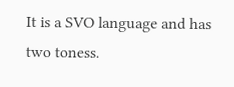It is a SVO language and has two toness.